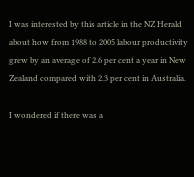I was interested by this article in the NZ Herald about how from 1988 to 2005 labour productivity grew by an average of 2.6 per cent a year in New Zealand compared with 2.3 per cent in Australia.

I wondered if there was a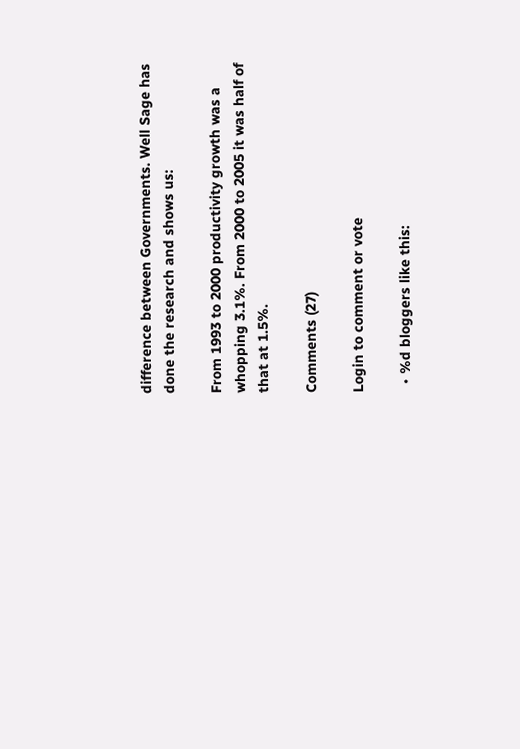difference between Governments. Well Sage has done the research and shows us:

From 1993 to 2000 productivity growth was a whopping 3.1%. From 2000 to 2005 it was half of that at 1.5%.

Comments (27)

Login to comment or vote

  • %d bloggers like this: